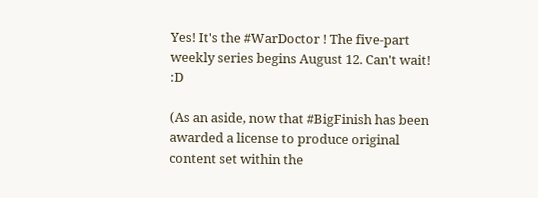Yes! It's the #WarDoctor ! The five-part weekly series begins August 12. Can't wait! :D

(As an aside, now that #BigFinish has been awarded a license to produce original content set within the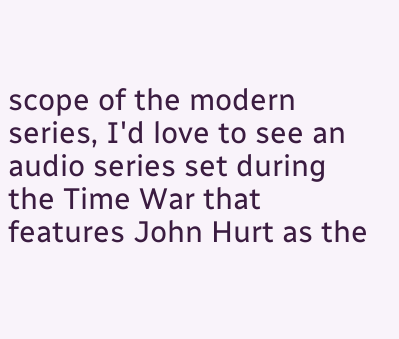scope of the modern series, I'd love to see an audio series set during the Time War that features John Hurt as the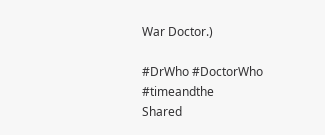War Doctor.)

#DrWho #DoctorWho #timeandthe
Shared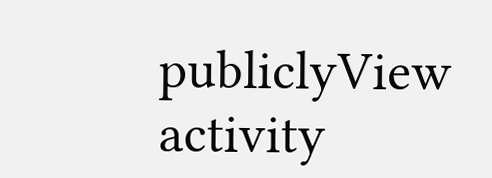publiclyView activity